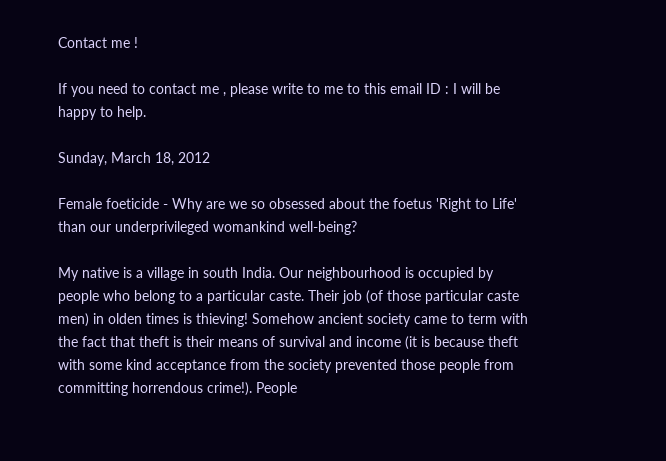Contact me !

If you need to contact me , please write to me to this email ID : I will be happy to help.

Sunday, March 18, 2012

Female foeticide - Why are we so obsessed about the foetus 'Right to Life' than our underprivileged womankind well-being?

My native is a village in south India. Our neighbourhood is occupied by people who belong to a particular caste. Their job (of those particular caste men) in olden times is thieving! Somehow ancient society came to term with the fact that theft is their means of survival and income (it is because theft with some kind acceptance from the society prevented those people from committing horrendous crime!). People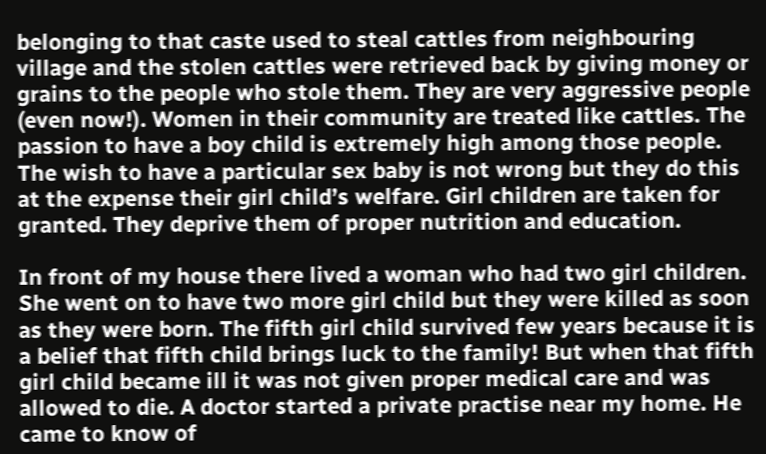belonging to that caste used to steal cattles from neighbouring village and the stolen cattles were retrieved back by giving money or grains to the people who stole them. They are very aggressive people (even now!). Women in their community are treated like cattles. The passion to have a boy child is extremely high among those people. The wish to have a particular sex baby is not wrong but they do this at the expense their girl child’s welfare. Girl children are taken for granted. They deprive them of proper nutrition and education.

In front of my house there lived a woman who had two girl children. She went on to have two more girl child but they were killed as soon as they were born. The fifth girl child survived few years because it is a belief that fifth child brings luck to the family! But when that fifth girl child became ill it was not given proper medical care and was allowed to die. A doctor started a private practise near my home. He came to know of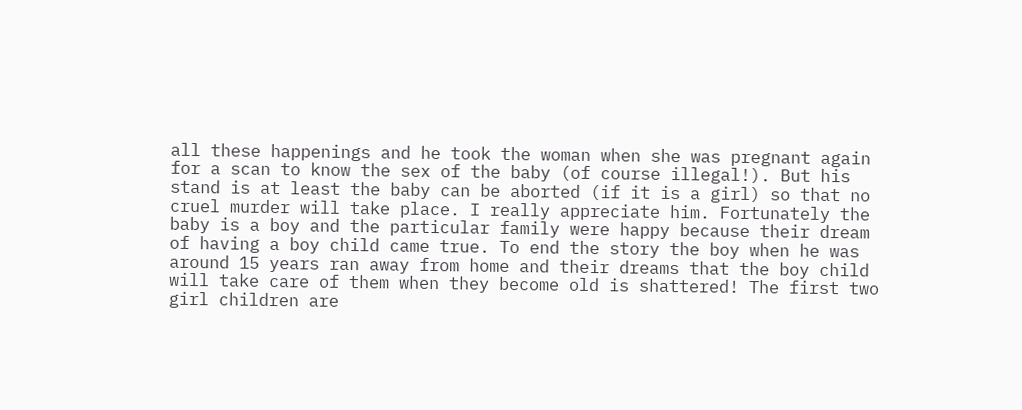all these happenings and he took the woman when she was pregnant again for a scan to know the sex of the baby (of course illegal!). But his stand is at least the baby can be aborted (if it is a girl) so that no cruel murder will take place. I really appreciate him. Fortunately the baby is a boy and the particular family were happy because their dream of having a boy child came true. To end the story the boy when he was around 15 years ran away from home and their dreams that the boy child will take care of them when they become old is shattered! The first two girl children are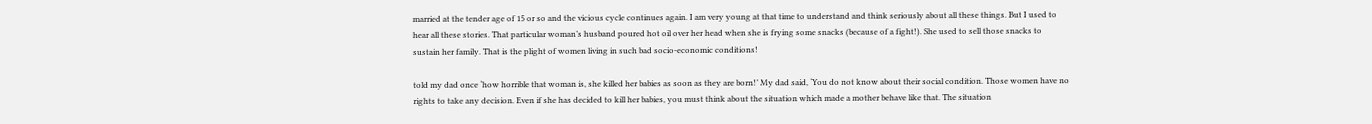married at the tender age of 15 or so and the vicious cycle continues again. I am very young at that time to understand and think seriously about all these things. But I used to hear all these stories. That particular woman’s husband poured hot oil over her head when she is frying some snacks (because of a fight!). She used to sell those snacks to sustain her family. That is the plight of women living in such bad socio-economic conditions!

told my dad once ‘how horrible that woman is, she killed her babies as soon as they are born!’ My dad said, ‘You do not know about their social condition. Those women have no rights to take any decision. Even if she has decided to kill her babies, you must think about the situation which made a mother behave like that. The situation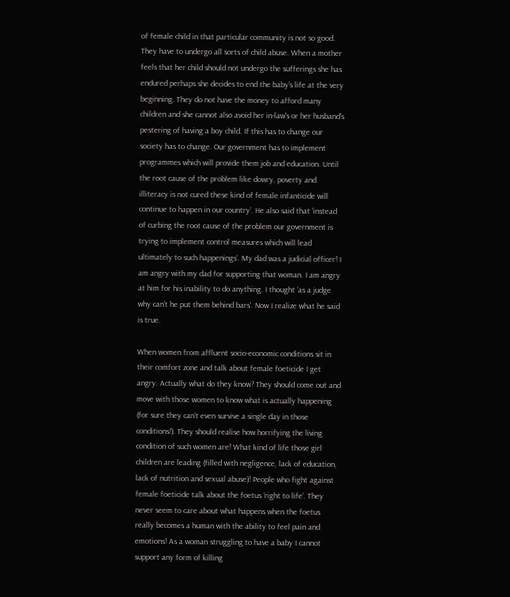of female child in that particular community is not so good. They have to undergo all sorts of child abuse. When a mother feels that her child should not undergo the sufferings she has endured perhaps she decides to end the baby’s life at the very beginning. They do not have the money to afford many children and she cannot also avoid her in-law's or her husband’s pestering of having a boy child. If this has to change our society has to change. Our government has to implement programmes which will provide them job and education. Until the root cause of the problem like dowry, poverty and illiteracy is not cured these kind of female infanticide will continue to happen in our country’. He also said that ‘instead of curbing the root cause of the problem our government is trying to implement control measures which will lead ultimately to such happenings’. My dad was a judicial officer! I am angry with my dad for supporting that woman. I am angry at him for his inability to do anything. I thought ‘as a judge why can’t he put them behind bars'. Now I realize what he said is true.

When women from affluent socio-economic conditions sit in their comfort zone and talk about female foeticide I get angry. Actually what do they know? They should come out and move with those women to know what is actually happening (for sure they can’t even survive a single day in those conditions!). They should realise how horrifying the living condition of such women are! What kind of life those girl children are leading (filled with negligence, lack of education, lack of nutrition and sexual abuse)! People who fight against female foeticide talk about the foetus ‘right to life’. They never seem to care about what happens when the foetus really becomes a human with the ability to feel pain and emotions! As a woman struggling to have a baby I cannot support any form of killing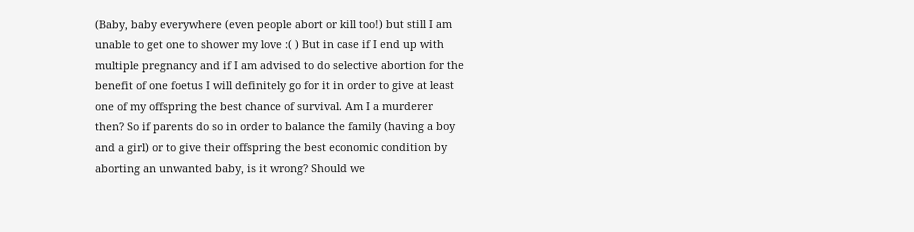(Baby, baby everywhere (even people abort or kill too!) but still I am unable to get one to shower my love :( ) But in case if I end up with multiple pregnancy and if I am advised to do selective abortion for the benefit of one foetus I will definitely go for it in order to give at least one of my offspring the best chance of survival. Am I a murderer then? So if parents do so in order to balance the family (having a boy and a girl) or to give their offspring the best economic condition by aborting an unwanted baby, is it wrong? Should we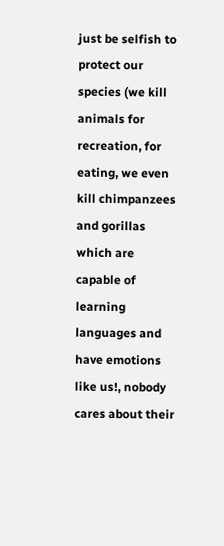just be selfish to protect our species (we kill animals for recreation, for eating, we even kill chimpanzees and gorillas which are capable of learning languages and have emotions like us!, nobody cares about their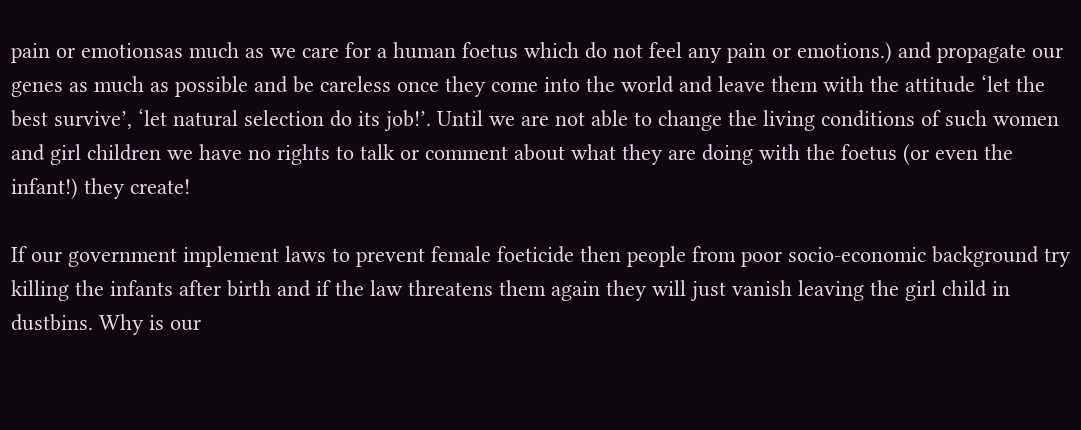pain or emotionsas much as we care for a human foetus which do not feel any pain or emotions.) and propagate our genes as much as possible and be careless once they come into the world and leave them with the attitude ‘let the best survive’, ‘let natural selection do its job!’. Until we are not able to change the living conditions of such women and girl children we have no rights to talk or comment about what they are doing with the foetus (or even the infant!) they create!

If our government implement laws to prevent female foeticide then people from poor socio-economic background try killing the infants after birth and if the law threatens them again they will just vanish leaving the girl child in dustbins. Why is our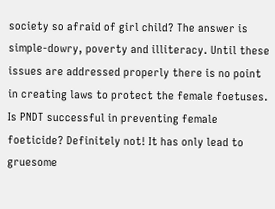society so afraid of girl child? The answer is simple-dowry, poverty and illiteracy. Until these issues are addressed properly there is no point in creating laws to protect the female foetuses. Is PNDT successful in preventing female foeticide? Definitely not! It has only lead to gruesome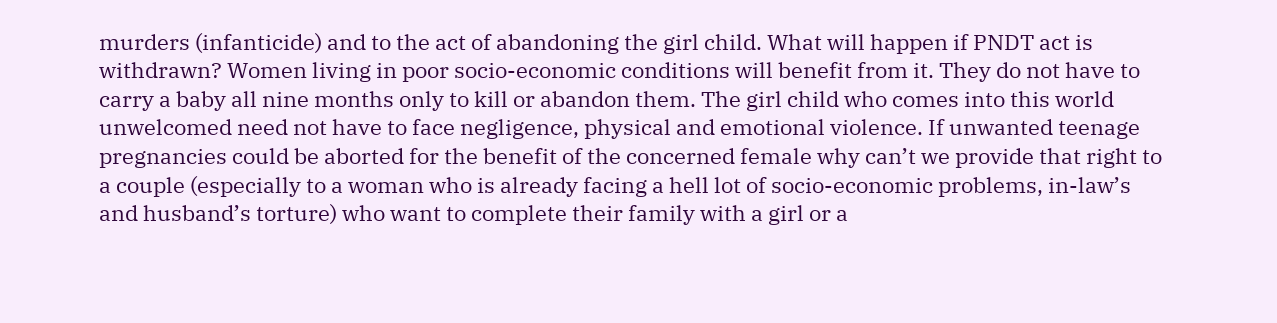murders (infanticide) and to the act of abandoning the girl child. What will happen if PNDT act is withdrawn? Women living in poor socio-economic conditions will benefit from it. They do not have to carry a baby all nine months only to kill or abandon them. The girl child who comes into this world unwelcomed need not have to face negligence, physical and emotional violence. If unwanted teenage pregnancies could be aborted for the benefit of the concerned female why can’t we provide that right to a couple (especially to a woman who is already facing a hell lot of socio-economic problems, in-law’s and husband’s torture) who want to complete their family with a girl or a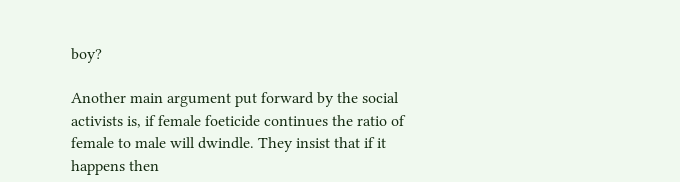boy?

Another main argument put forward by the social activists is, if female foeticide continues the ratio of female to male will dwindle. They insist that if it happens then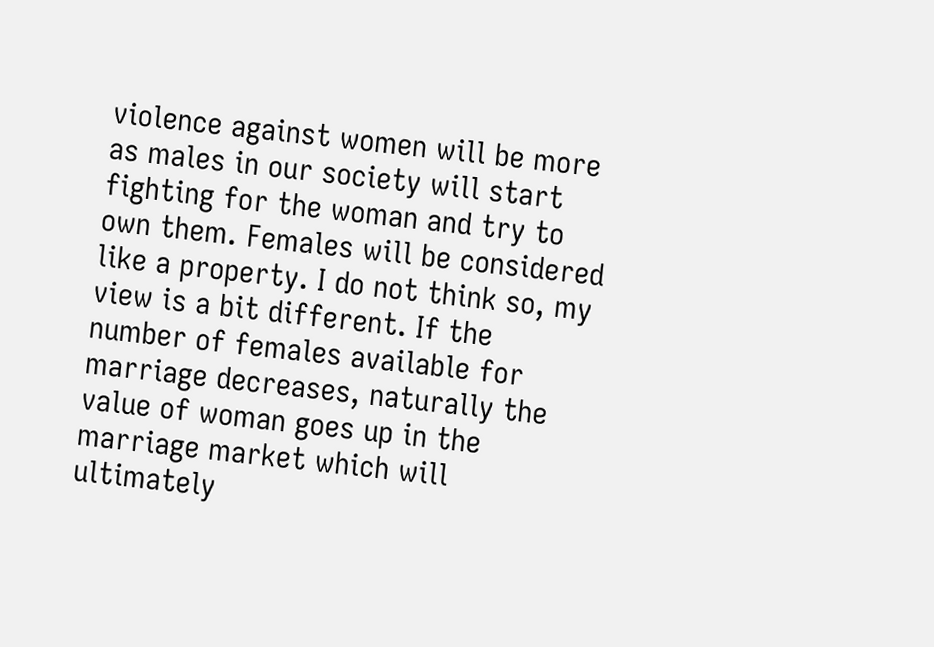violence against women will be more as males in our society will start fighting for the woman and try to own them. Females will be considered like a property. I do not think so, my view is a bit different. If the number of females available for marriage decreases, naturally the value of woman goes up in the marriage market which will ultimately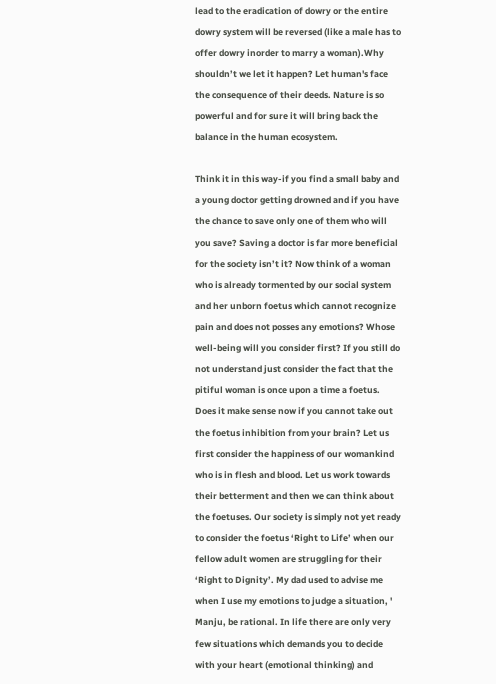lead to the eradication of dowry or the entire dowry system will be reversed (like a male has to offer dowry inorder to marry a woman).Why shouldn’t we let it happen? Let human's face the consequence of their deeds. Nature is so powerful and for sure it will bring back the balance in the human ecosystem.

Think it in this way-if you find a small baby and a young doctor getting drowned and if you have the chance to save only one of them who will you save? Saving a doctor is far more beneficial for the society isn’t it? Now think of a woman who is already tormented by our social system and her unborn foetus which cannot recognize pain and does not posses any emotions? Whose well-being will you consider first? If you still do not understand just consider the fact that the pitiful woman is once upon a time a foetus. Does it make sense now if you cannot take out the foetus inhibition from your brain? Let us first consider the happiness of our womankind who is in flesh and blood. Let us work towards their betterment and then we can think about the foetuses. Our society is simply not yet ready to consider the foetus ‘Right to Life’ when our fellow adult women are struggling for their ‘Right to Dignity’. My dad used to advise me when I use my emotions to judge a situation, ' Manju, be rational. In life there are only very few situations which demands you to decide with your heart (emotional thinking) and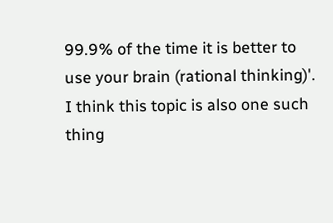99.9% of the time it is better to use your brain (rational thinking)'. I think this topic is also one such thing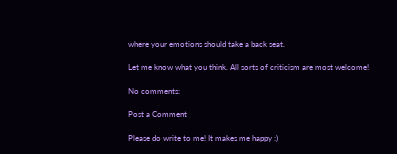where your emotions should take a back seat.

Let me know what you think. All sorts of criticism are most welcome!

No comments:

Post a Comment

Please do write to me! It makes me happy :)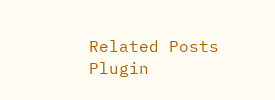Related Posts Plugin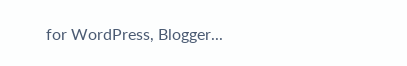for WordPress, Blogger...